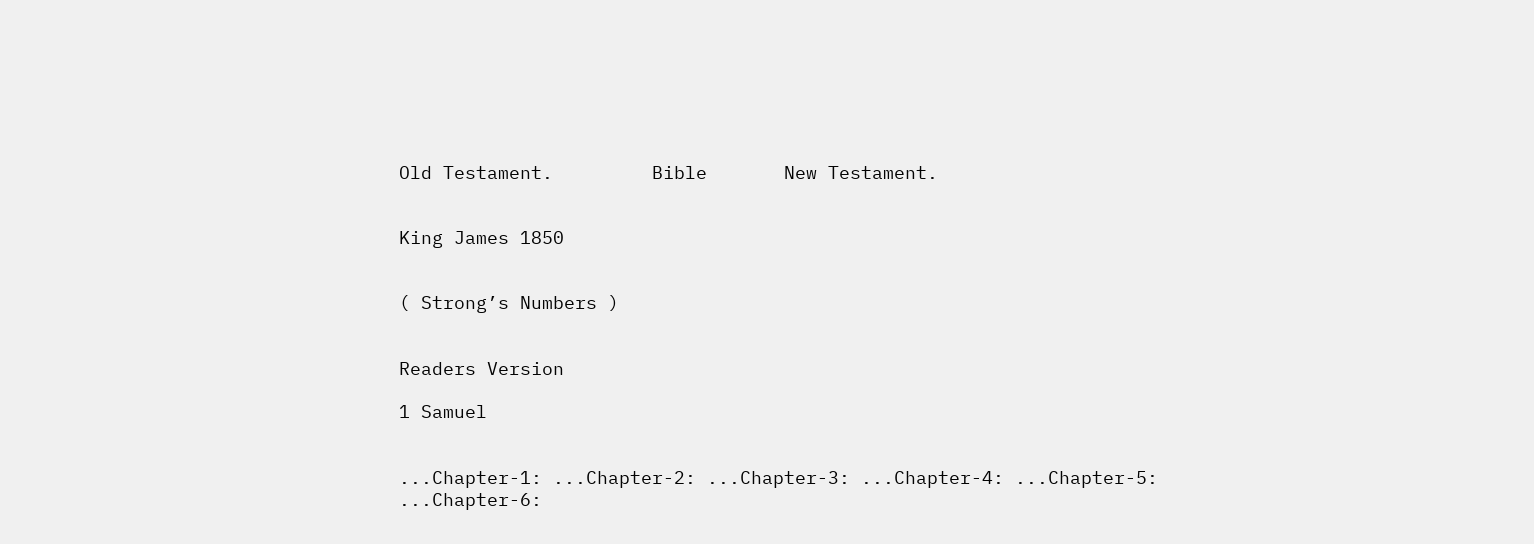Old Testament.         Bible       New Testament.


King James 1850


( Strong’s Numbers )


Readers Version

1 Samuel


...Chapter-1: ...Chapter-2: ...Chapter-3: ...Chapter-4: ...Chapter-5:
...Chapter-6: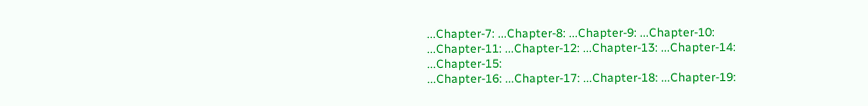...Chapter-7: ...Chapter-8: ...Chapter-9: ...Chapter-10:
...Chapter-11: ...Chapter-12: ...Chapter-13: ...Chapter-14: ...Chapter-15:
...Chapter-16: ...Chapter-17: ...Chapter-18: ...Chapter-19: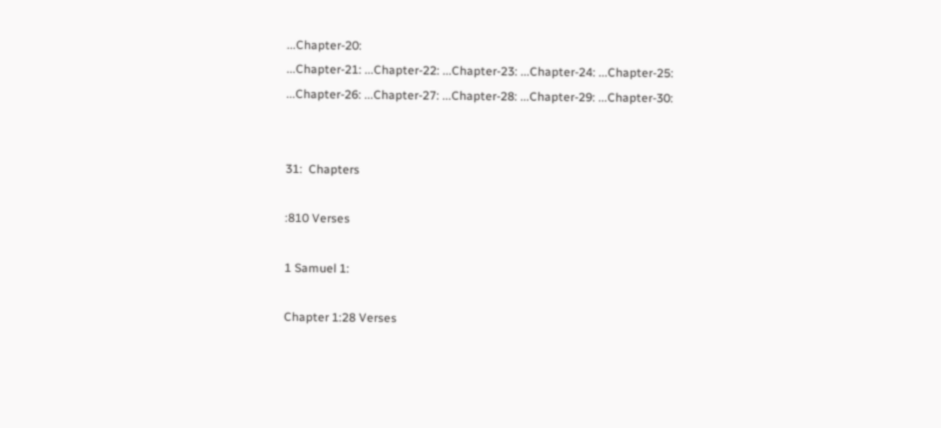...Chapter-20:
...Chapter-21: ...Chapter-22: ...Chapter-23: ...Chapter-24: ...Chapter-25:
...Chapter-26: ...Chapter-27: ...Chapter-28: ...Chapter-29: ...Chapter-30:


31:  Chapters

:810 Verses

1 Samuel 1:

Chapter 1:28 Verses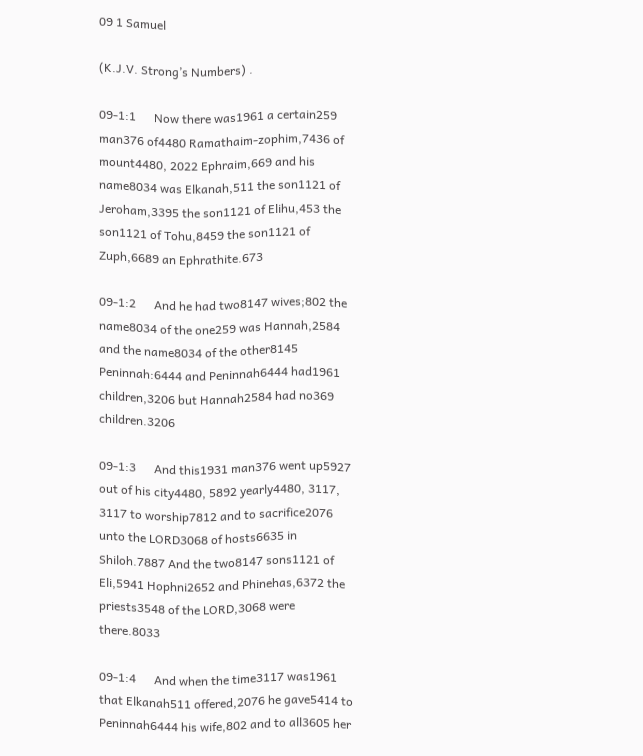09 1 Samuel

(K.J.V. Strong’s Numbers) .

09-1:1      Now there was1961 a certain259 man376 of4480 Ramathaim-zophim,7436 of mount4480, 2022 Ephraim,669 and his name8034 was Elkanah,511 the son1121 of Jeroham,3395 the son1121 of Elihu,453 the son1121 of Tohu,8459 the son1121 of Zuph,6689 an Ephrathite.673

09-1:2      And he had two8147 wives;802 the name8034 of the one259 was Hannah,2584 and the name8034 of the other8145 Peninnah:6444 and Peninnah6444 had1961 children,3206 but Hannah2584 had no369 children.3206

09-1:3      And this1931 man376 went up5927 out of his city4480, 5892 yearly4480, 3117, 3117 to worship7812 and to sacrifice2076 unto the LORD3068 of hosts6635 in Shiloh.7887 And the two8147 sons1121 of Eli,5941 Hophni2652 and Phinehas,6372 the priests3548 of the LORD,3068 were there.8033

09-1:4      And when the time3117 was1961 that Elkanah511 offered,2076 he gave5414 to Peninnah6444 his wife,802 and to all3605 her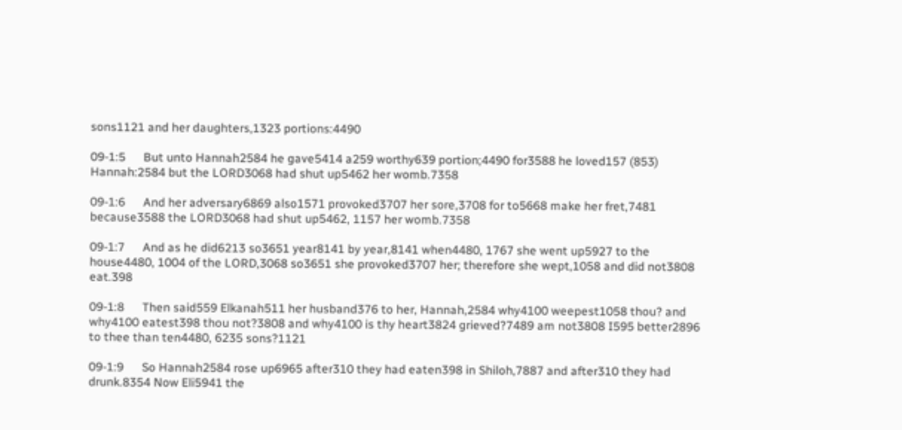sons1121 and her daughters,1323 portions:4490

09-1:5      But unto Hannah2584 he gave5414 a259 worthy639 portion;4490 for3588 he loved157 (853) Hannah:2584 but the LORD3068 had shut up5462 her womb.7358

09-1:6      And her adversary6869 also1571 provoked3707 her sore,3708 for to5668 make her fret,7481 because3588 the LORD3068 had shut up5462, 1157 her womb.7358

09-1:7      And as he did6213 so3651 year8141 by year,8141 when4480, 1767 she went up5927 to the house4480, 1004 of the LORD,3068 so3651 she provoked3707 her; therefore she wept,1058 and did not3808 eat.398

09-1:8      Then said559 Elkanah511 her husband376 to her, Hannah,2584 why4100 weepest1058 thou? and why4100 eatest398 thou not?3808 and why4100 is thy heart3824 grieved?7489 am not3808 I595 better2896 to thee than ten4480, 6235 sons?1121

09-1:9      So Hannah2584 rose up6965 after310 they had eaten398 in Shiloh,7887 and after310 they had drunk.8354 Now Eli5941 the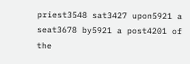priest3548 sat3427 upon5921 a seat3678 by5921 a post4201 of the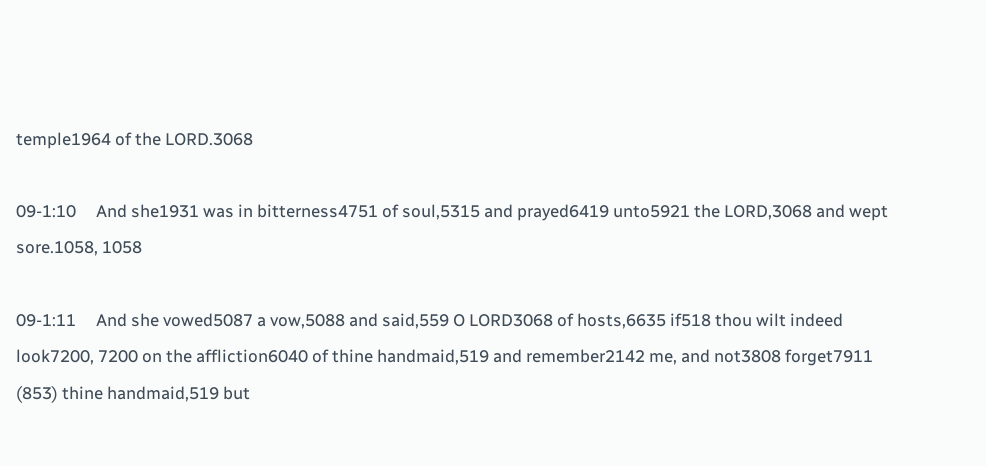temple1964 of the LORD.3068

09-1:10     And she1931 was in bitterness4751 of soul,5315 and prayed6419 unto5921 the LORD,3068 and wept sore.1058, 1058

09-1:11     And she vowed5087 a vow,5088 and said,559 O LORD3068 of hosts,6635 if518 thou wilt indeed look7200, 7200 on the affliction6040 of thine handmaid,519 and remember2142 me, and not3808 forget7911 (853) thine handmaid,519 but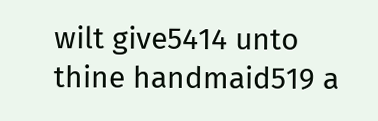wilt give5414 unto thine handmaid519 a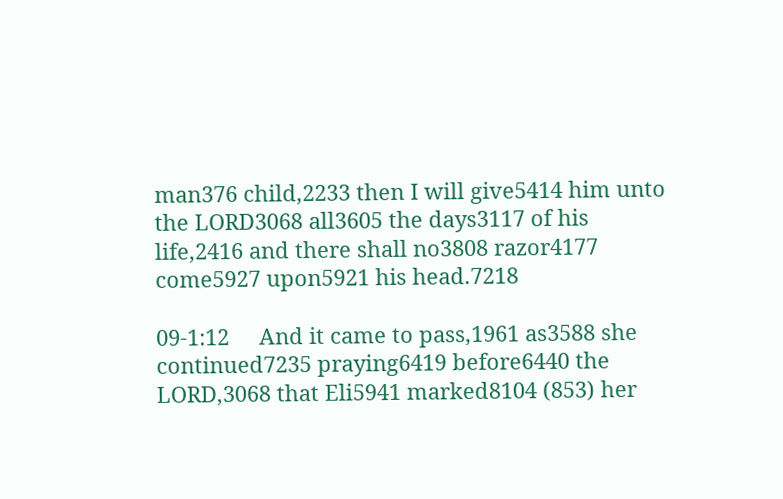man376 child,2233 then I will give5414 him unto the LORD3068 all3605 the days3117 of his life,2416 and there shall no3808 razor4177 come5927 upon5921 his head.7218

09-1:12     And it came to pass,1961 as3588 she continued7235 praying6419 before6440 the LORD,3068 that Eli5941 marked8104 (853) her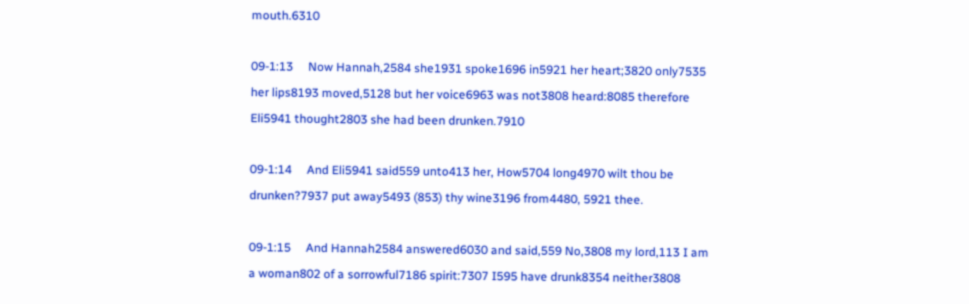mouth.6310

09-1:13     Now Hannah,2584 she1931 spoke1696 in5921 her heart;3820 only7535 her lips8193 moved,5128 but her voice6963 was not3808 heard:8085 therefore Eli5941 thought2803 she had been drunken.7910

09-1:14     And Eli5941 said559 unto413 her, How5704 long4970 wilt thou be drunken?7937 put away5493 (853) thy wine3196 from4480, 5921 thee.

09-1:15     And Hannah2584 answered6030 and said,559 No,3808 my lord,113 I am a woman802 of a sorrowful7186 spirit:7307 I595 have drunk8354 neither3808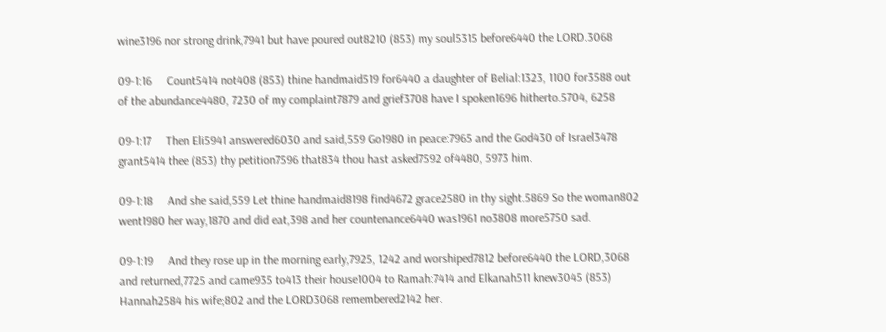wine3196 nor strong drink,7941 but have poured out8210 (853) my soul5315 before6440 the LORD.3068

09-1:16     Count5414 not408 (853) thine handmaid519 for6440 a daughter of Belial:1323, 1100 for3588 out of the abundance4480, 7230 of my complaint7879 and grief3708 have I spoken1696 hitherto.5704, 6258

09-1:17     Then Eli5941 answered6030 and said,559 Go1980 in peace:7965 and the God430 of Israel3478 grant5414 thee (853) thy petition7596 that834 thou hast asked7592 of4480, 5973 him.

09-1:18     And she said,559 Let thine handmaid8198 find4672 grace2580 in thy sight.5869 So the woman802 went1980 her way,1870 and did eat,398 and her countenance6440 was1961 no3808 more5750 sad.

09-1:19     And they rose up in the morning early,7925, 1242 and worshiped7812 before6440 the LORD,3068 and returned,7725 and came935 to413 their house1004 to Ramah:7414 and Elkanah511 knew3045 (853) Hannah2584 his wife;802 and the LORD3068 remembered2142 her.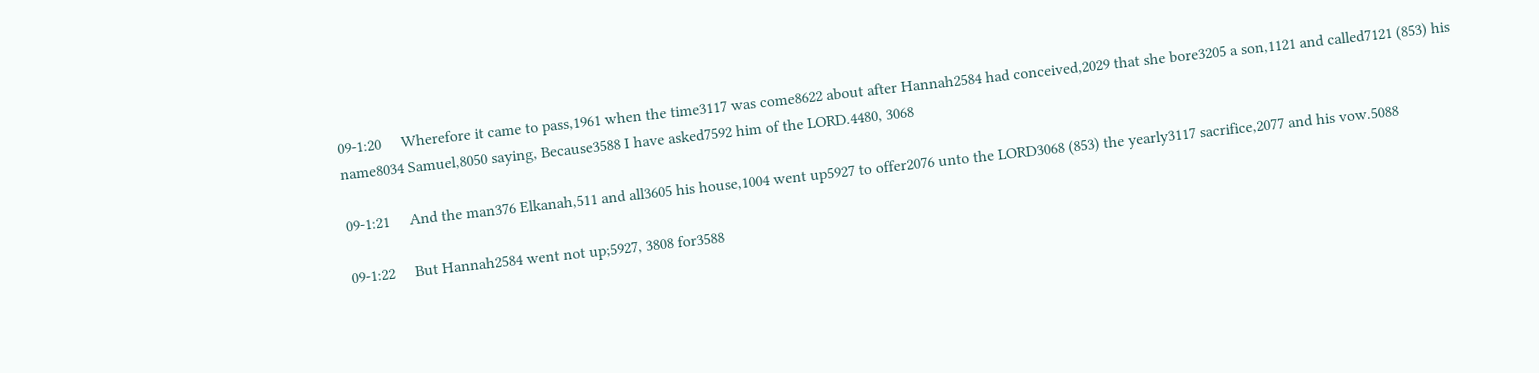09-1:20     Wherefore it came to pass,1961 when the time3117 was come8622 about after Hannah2584 had conceived,2029 that she bore3205 a son,1121 and called7121 (853) his name8034 Samuel,8050 saying, Because3588 I have asked7592 him of the LORD.4480, 3068

09-1:21     And the man376 Elkanah,511 and all3605 his house,1004 went up5927 to offer2076 unto the LORD3068 (853) the yearly3117 sacrifice,2077 and his vow.5088

09-1:22     But Hannah2584 went not up;5927, 3808 for3588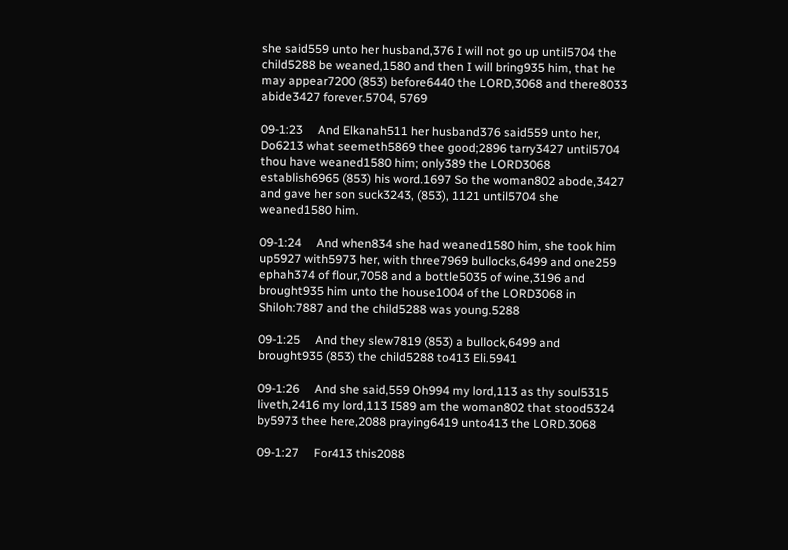she said559 unto her husband,376 I will not go up until5704 the child5288 be weaned,1580 and then I will bring935 him, that he may appear7200 (853) before6440 the LORD,3068 and there8033 abide3427 forever.5704, 5769

09-1:23     And Elkanah511 her husband376 said559 unto her, Do6213 what seemeth5869 thee good;2896 tarry3427 until5704 thou have weaned1580 him; only389 the LORD3068 establish6965 (853) his word.1697 So the woman802 abode,3427 and gave her son suck3243, (853), 1121 until5704 she weaned1580 him.

09-1:24     And when834 she had weaned1580 him, she took him up5927 with5973 her, with three7969 bullocks,6499 and one259 ephah374 of flour,7058 and a bottle5035 of wine,3196 and brought935 him unto the house1004 of the LORD3068 in Shiloh:7887 and the child5288 was young.5288

09-1:25     And they slew7819 (853) a bullock,6499 and brought935 (853) the child5288 to413 Eli.5941

09-1:26     And she said,559 Oh994 my lord,113 as thy soul5315 liveth,2416 my lord,113 I589 am the woman802 that stood5324 by5973 thee here,2088 praying6419 unto413 the LORD.3068

09-1:27     For413 this2088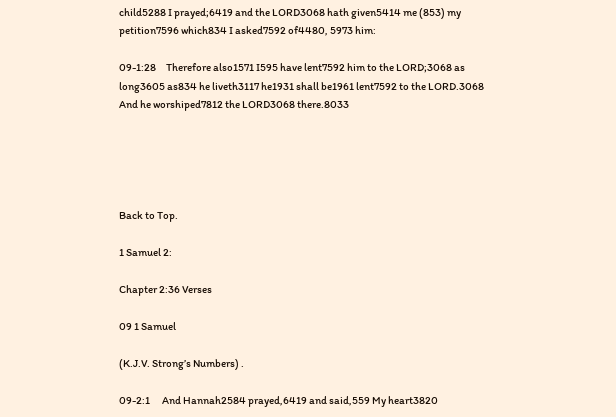child5288 I prayed;6419 and the LORD3068 hath given5414 me (853) my petition7596 which834 I asked7592 of4480, 5973 him:

09-1:28     Therefore also1571 I595 have lent7592 him to the LORD;3068 as long3605 as834 he liveth3117 he1931 shall be1961 lent7592 to the LORD.3068 And he worshiped7812 the LORD3068 there.8033





Back to Top.

1 Samuel 2:

Chapter 2:36 Verses

09 1 Samuel

(K.J.V. Strong’s Numbers) .

09-2:1      And Hannah2584 prayed,6419 and said,559 My heart3820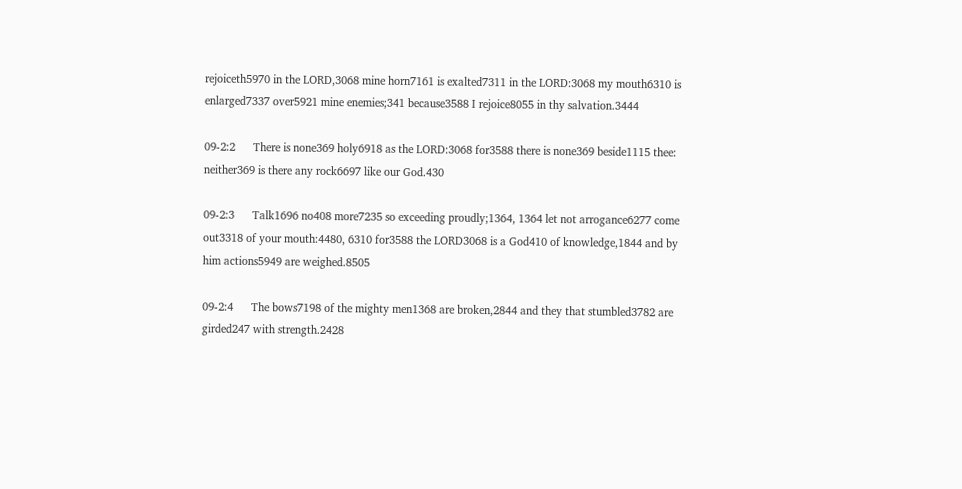rejoiceth5970 in the LORD,3068 mine horn7161 is exalted7311 in the LORD:3068 my mouth6310 is enlarged7337 over5921 mine enemies;341 because3588 I rejoice8055 in thy salvation.3444

09-2:2      There is none369 holy6918 as the LORD:3068 for3588 there is none369 beside1115 thee: neither369 is there any rock6697 like our God.430

09-2:3      Talk1696 no408 more7235 so exceeding proudly;1364, 1364 let not arrogance6277 come out3318 of your mouth:4480, 6310 for3588 the LORD3068 is a God410 of knowledge,1844 and by him actions5949 are weighed.8505

09-2:4      The bows7198 of the mighty men1368 are broken,2844 and they that stumbled3782 are girded247 with strength.2428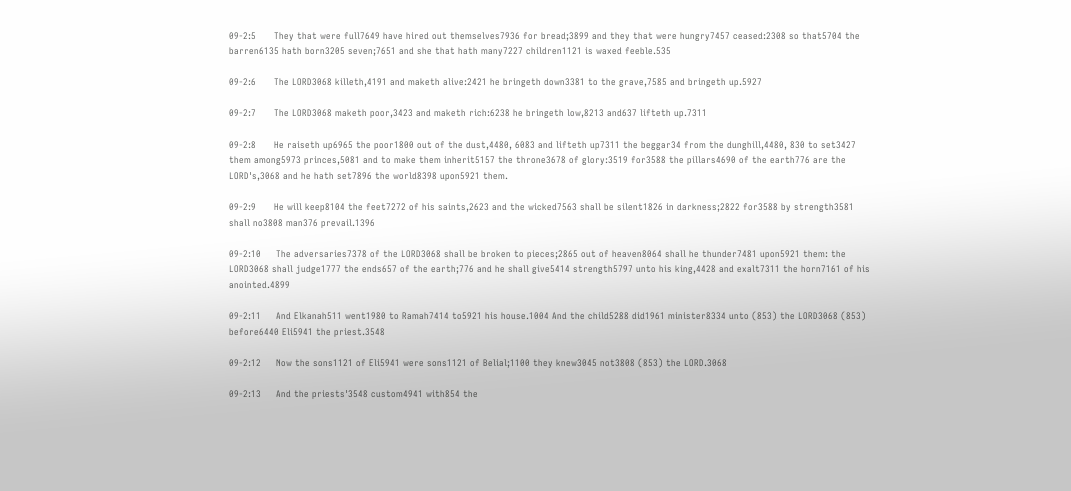09-2:5      They that were full7649 have hired out themselves7936 for bread;3899 and they that were hungry7457 ceased:2308 so that5704 the barren6135 hath born3205 seven;7651 and she that hath many7227 children1121 is waxed feeble.535

09-2:6      The LORD3068 killeth,4191 and maketh alive:2421 he bringeth down3381 to the grave,7585 and bringeth up.5927

09-2:7      The LORD3068 maketh poor,3423 and maketh rich:6238 he bringeth low,8213 and637 lifteth up.7311

09-2:8      He raiseth up6965 the poor1800 out of the dust,4480, 6083 and lifteth up7311 the beggar34 from the dunghill,4480, 830 to set3427 them among5973 princes,5081 and to make them inherit5157 the throne3678 of glory:3519 for3588 the pillars4690 of the earth776 are the LORD's,3068 and he hath set7896 the world8398 upon5921 them.

09-2:9      He will keep8104 the feet7272 of his saints,2623 and the wicked7563 shall be silent1826 in darkness;2822 for3588 by strength3581 shall no3808 man376 prevail.1396

09-2:10     The adversaries7378 of the LORD3068 shall be broken to pieces;2865 out of heaven8064 shall he thunder7481 upon5921 them: the LORD3068 shall judge1777 the ends657 of the earth;776 and he shall give5414 strength5797 unto his king,4428 and exalt7311 the horn7161 of his anointed.4899

09-2:11     And Elkanah511 went1980 to Ramah7414 to5921 his house.1004 And the child5288 did1961 minister8334 unto (853) the LORD3068 (853) before6440 Eli5941 the priest.3548

09-2:12     Now the sons1121 of Eli5941 were sons1121 of Belial;1100 they knew3045 not3808 (853) the LORD.3068

09-2:13     And the priests'3548 custom4941 with854 the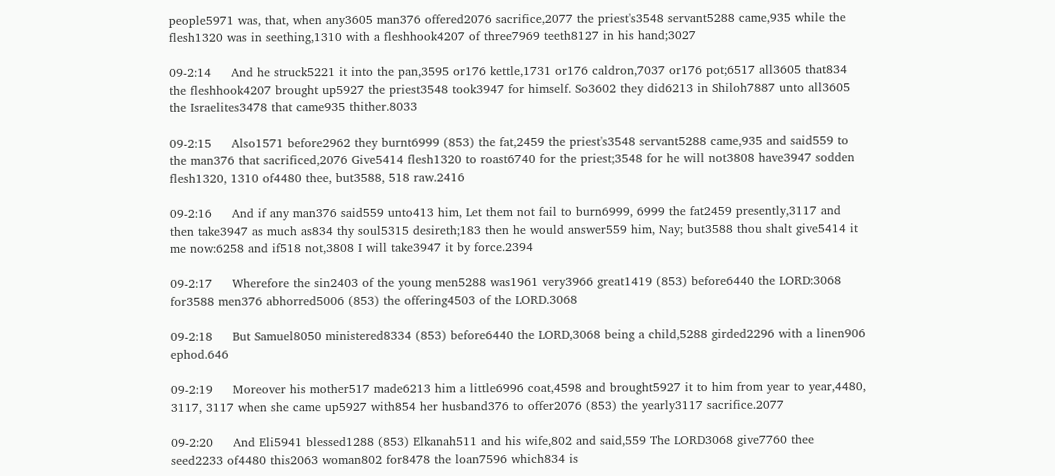people5971 was, that, when any3605 man376 offered2076 sacrifice,2077 the priest's3548 servant5288 came,935 while the flesh1320 was in seething,1310 with a fleshhook4207 of three7969 teeth8127 in his hand;3027

09-2:14     And he struck5221 it into the pan,3595 or176 kettle,1731 or176 caldron,7037 or176 pot;6517 all3605 that834 the fleshhook4207 brought up5927 the priest3548 took3947 for himself. So3602 they did6213 in Shiloh7887 unto all3605 the Israelites3478 that came935 thither.8033

09-2:15     Also1571 before2962 they burnt6999 (853) the fat,2459 the priest's3548 servant5288 came,935 and said559 to the man376 that sacrificed,2076 Give5414 flesh1320 to roast6740 for the priest;3548 for he will not3808 have3947 sodden flesh1320, 1310 of4480 thee, but3588, 518 raw.2416

09-2:16     And if any man376 said559 unto413 him, Let them not fail to burn6999, 6999 the fat2459 presently,3117 and then take3947 as much as834 thy soul5315 desireth;183 then he would answer559 him, Nay; but3588 thou shalt give5414 it me now:6258 and if518 not,3808 I will take3947 it by force.2394

09-2:17     Wherefore the sin2403 of the young men5288 was1961 very3966 great1419 (853) before6440 the LORD:3068 for3588 men376 abhorred5006 (853) the offering4503 of the LORD.3068

09-2:18     But Samuel8050 ministered8334 (853) before6440 the LORD,3068 being a child,5288 girded2296 with a linen906 ephod.646

09-2:19     Moreover his mother517 made6213 him a little6996 coat,4598 and brought5927 it to him from year to year,4480, 3117, 3117 when she came up5927 with854 her husband376 to offer2076 (853) the yearly3117 sacrifice.2077

09-2:20     And Eli5941 blessed1288 (853) Elkanah511 and his wife,802 and said,559 The LORD3068 give7760 thee seed2233 of4480 this2063 woman802 for8478 the loan7596 which834 is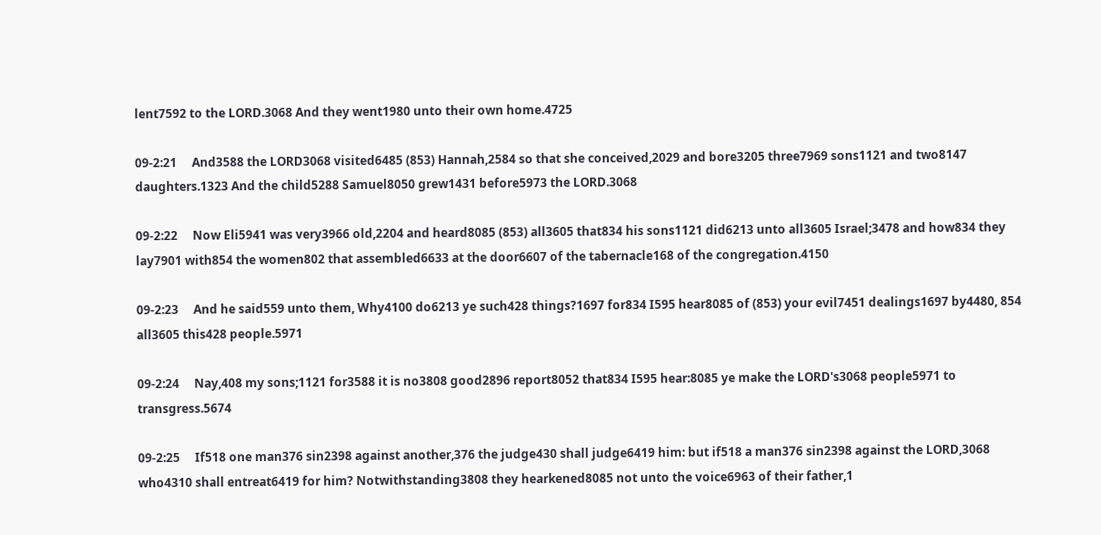lent7592 to the LORD.3068 And they went1980 unto their own home.4725

09-2:21     And3588 the LORD3068 visited6485 (853) Hannah,2584 so that she conceived,2029 and bore3205 three7969 sons1121 and two8147 daughters.1323 And the child5288 Samuel8050 grew1431 before5973 the LORD.3068

09-2:22     Now Eli5941 was very3966 old,2204 and heard8085 (853) all3605 that834 his sons1121 did6213 unto all3605 Israel;3478 and how834 they lay7901 with854 the women802 that assembled6633 at the door6607 of the tabernacle168 of the congregation.4150

09-2:23     And he said559 unto them, Why4100 do6213 ye such428 things?1697 for834 I595 hear8085 of (853) your evil7451 dealings1697 by4480, 854 all3605 this428 people.5971

09-2:24     Nay,408 my sons;1121 for3588 it is no3808 good2896 report8052 that834 I595 hear:8085 ye make the LORD's3068 people5971 to transgress.5674

09-2:25     If518 one man376 sin2398 against another,376 the judge430 shall judge6419 him: but if518 a man376 sin2398 against the LORD,3068 who4310 shall entreat6419 for him? Notwithstanding3808 they hearkened8085 not unto the voice6963 of their father,1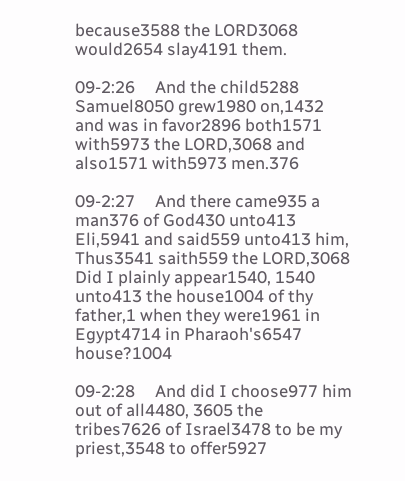because3588 the LORD3068 would2654 slay4191 them.

09-2:26     And the child5288 Samuel8050 grew1980 on,1432 and was in favor2896 both1571 with5973 the LORD,3068 and also1571 with5973 men.376

09-2:27     And there came935 a man376 of God430 unto413 Eli,5941 and said559 unto413 him, Thus3541 saith559 the LORD,3068 Did I plainly appear1540, 1540 unto413 the house1004 of thy father,1 when they were1961 in Egypt4714 in Pharaoh's6547 house?1004

09-2:28     And did I choose977 him out of all4480, 3605 the tribes7626 of Israel3478 to be my priest,3548 to offer5927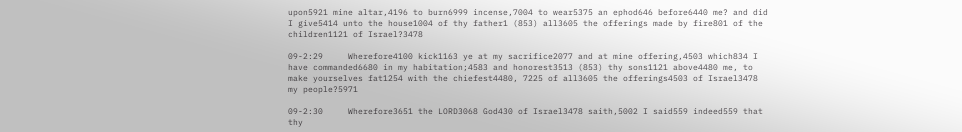upon5921 mine altar,4196 to burn6999 incense,7004 to wear5375 an ephod646 before6440 me? and did I give5414 unto the house1004 of thy father1 (853) all3605 the offerings made by fire801 of the children1121 of Israel?3478

09-2:29     Wherefore4100 kick1163 ye at my sacrifice2077 and at mine offering,4503 which834 I have commanded6680 in my habitation;4583 and honorest3513 (853) thy sons1121 above4480 me, to make yourselves fat1254 with the chiefest4480, 7225 of all3605 the offerings4503 of Israel3478 my people?5971

09-2:30     Wherefore3651 the LORD3068 God430 of Israel3478 saith,5002 I said559 indeed559 that thy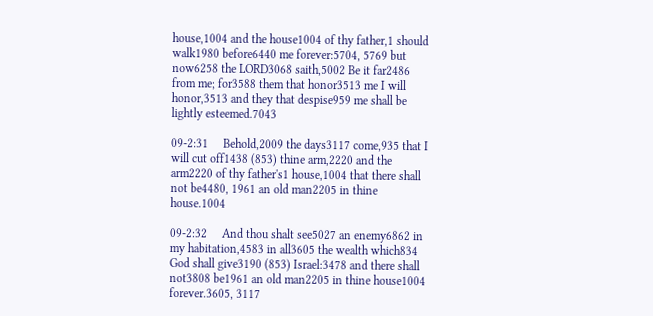house,1004 and the house1004 of thy father,1 should walk1980 before6440 me forever:5704, 5769 but now6258 the LORD3068 saith,5002 Be it far2486 from me; for3588 them that honor3513 me I will honor,3513 and they that despise959 me shall be lightly esteemed.7043

09-2:31     Behold,2009 the days3117 come,935 that I will cut off1438 (853) thine arm,2220 and the arm2220 of thy father's1 house,1004 that there shall not be4480, 1961 an old man2205 in thine house.1004

09-2:32     And thou shalt see5027 an enemy6862 in my habitation,4583 in all3605 the wealth which834 God shall give3190 (853) Israel:3478 and there shall not3808 be1961 an old man2205 in thine house1004 forever.3605, 3117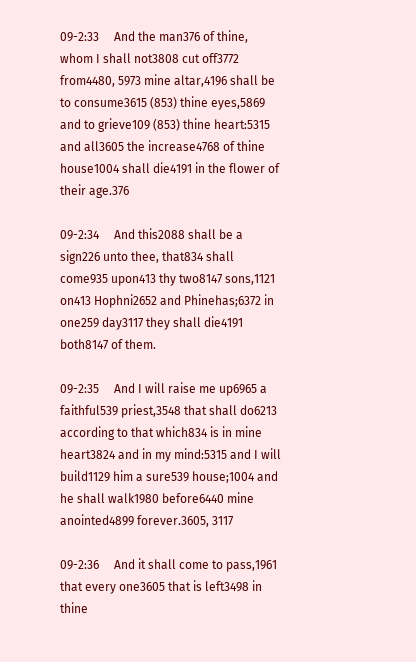09-2:33     And the man376 of thine, whom I shall not3808 cut off3772 from4480, 5973 mine altar,4196 shall be to consume3615 (853) thine eyes,5869 and to grieve109 (853) thine heart:5315 and all3605 the increase4768 of thine house1004 shall die4191 in the flower of their age.376

09-2:34     And this2088 shall be a sign226 unto thee, that834 shall come935 upon413 thy two8147 sons,1121 on413 Hophni2652 and Phinehas;6372 in one259 day3117 they shall die4191 both8147 of them.

09-2:35     And I will raise me up6965 a faithful539 priest,3548 that shall do6213 according to that which834 is in mine heart3824 and in my mind:5315 and I will build1129 him a sure539 house;1004 and he shall walk1980 before6440 mine anointed4899 forever.3605, 3117

09-2:36     And it shall come to pass,1961 that every one3605 that is left3498 in thine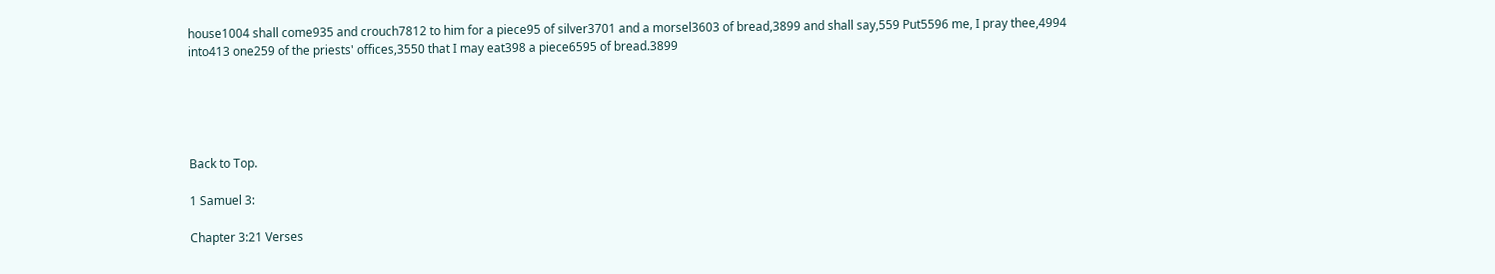house1004 shall come935 and crouch7812 to him for a piece95 of silver3701 and a morsel3603 of bread,3899 and shall say,559 Put5596 me, I pray thee,4994 into413 one259 of the priests' offices,3550 that I may eat398 a piece6595 of bread.3899





Back to Top.

1 Samuel 3:

Chapter 3:21 Verses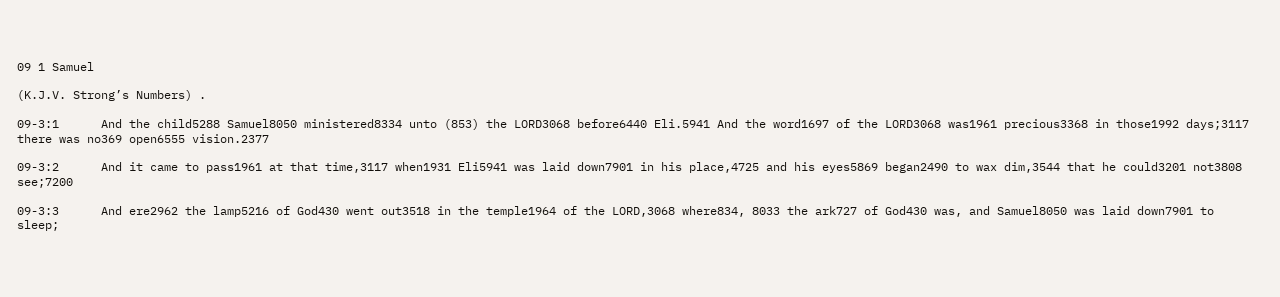09 1 Samuel

(K.J.V. Strong’s Numbers) .

09-3:1      And the child5288 Samuel8050 ministered8334 unto (853) the LORD3068 before6440 Eli.5941 And the word1697 of the LORD3068 was1961 precious3368 in those1992 days;3117 there was no369 open6555 vision.2377

09-3:2      And it came to pass1961 at that time,3117 when1931 Eli5941 was laid down7901 in his place,4725 and his eyes5869 began2490 to wax dim,3544 that he could3201 not3808 see;7200

09-3:3      And ere2962 the lamp5216 of God430 went out3518 in the temple1964 of the LORD,3068 where834, 8033 the ark727 of God430 was, and Samuel8050 was laid down7901 to sleep;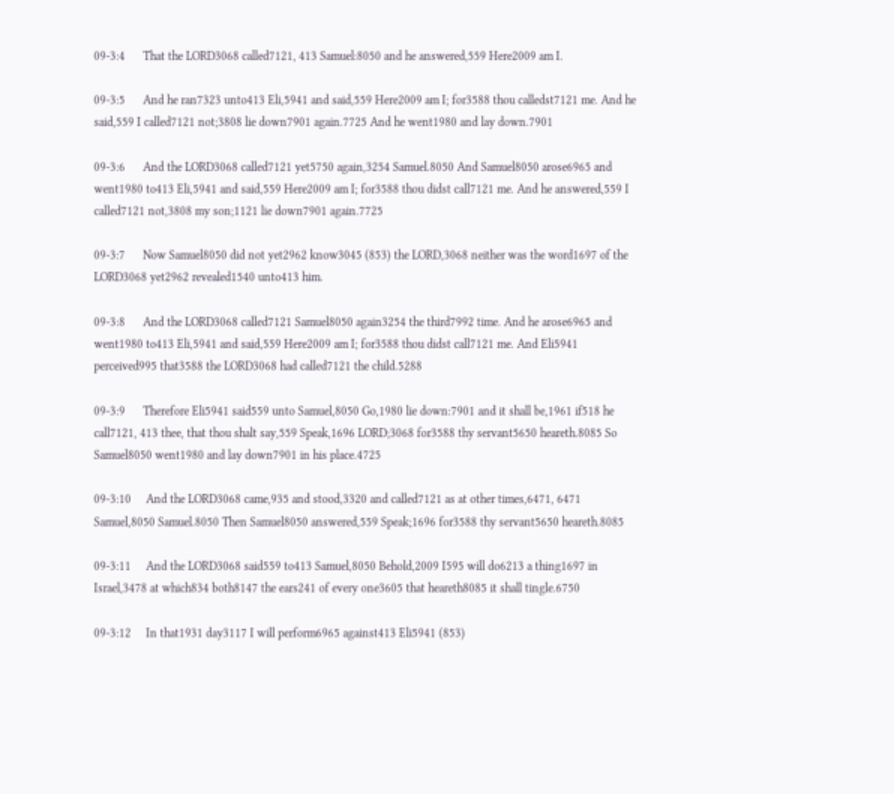09-3:4      That the LORD3068 called7121, 413 Samuel:8050 and he answered,559 Here2009 am I.

09-3:5      And he ran7323 unto413 Eli,5941 and said,559 Here2009 am I; for3588 thou calledst7121 me. And he said,559 I called7121 not;3808 lie down7901 again.7725 And he went1980 and lay down.7901

09-3:6      And the LORD3068 called7121 yet5750 again,3254 Samuel.8050 And Samuel8050 arose6965 and went1980 to413 Eli,5941 and said,559 Here2009 am I; for3588 thou didst call7121 me. And he answered,559 I called7121 not,3808 my son;1121 lie down7901 again.7725

09-3:7      Now Samuel8050 did not yet2962 know3045 (853) the LORD,3068 neither was the word1697 of the LORD3068 yet2962 revealed1540 unto413 him.

09-3:8      And the LORD3068 called7121 Samuel8050 again3254 the third7992 time. And he arose6965 and went1980 to413 Eli,5941 and said,559 Here2009 am I; for3588 thou didst call7121 me. And Eli5941 perceived995 that3588 the LORD3068 had called7121 the child.5288

09-3:9      Therefore Eli5941 said559 unto Samuel,8050 Go,1980 lie down:7901 and it shall be,1961 if518 he call7121, 413 thee, that thou shalt say,559 Speak,1696 LORD;3068 for3588 thy servant5650 heareth.8085 So Samuel8050 went1980 and lay down7901 in his place.4725

09-3:10     And the LORD3068 came,935 and stood,3320 and called7121 as at other times,6471, 6471 Samuel,8050 Samuel.8050 Then Samuel8050 answered,559 Speak;1696 for3588 thy servant5650 heareth.8085

09-3:11     And the LORD3068 said559 to413 Samuel,8050 Behold,2009 I595 will do6213 a thing1697 in Israel,3478 at which834 both8147 the ears241 of every one3605 that heareth8085 it shall tingle.6750

09-3:12     In that1931 day3117 I will perform6965 against413 Eli5941 (853)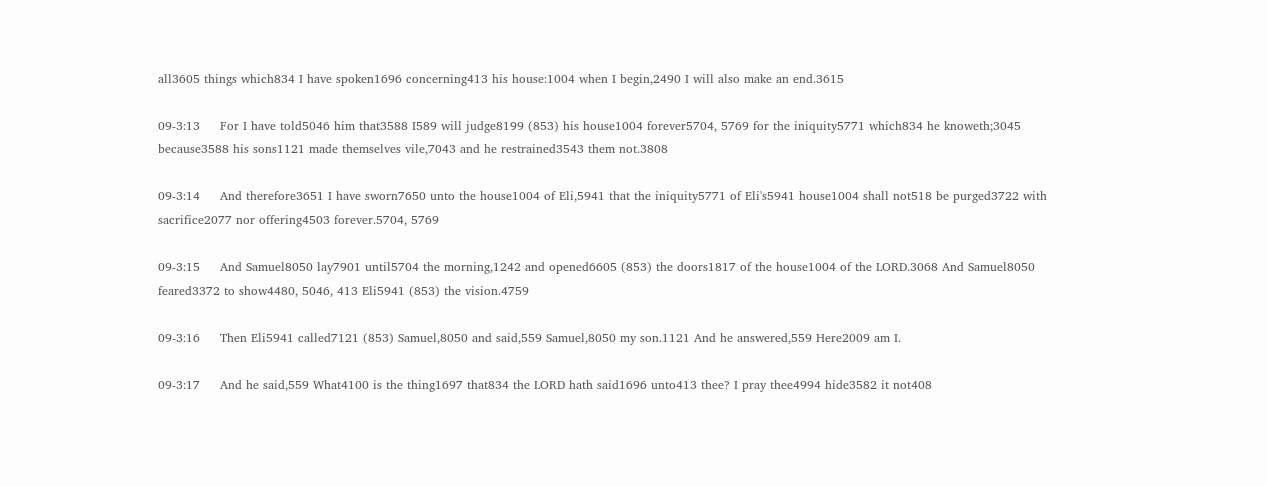all3605 things which834 I have spoken1696 concerning413 his house:1004 when I begin,2490 I will also make an end.3615

09-3:13     For I have told5046 him that3588 I589 will judge8199 (853) his house1004 forever5704, 5769 for the iniquity5771 which834 he knoweth;3045 because3588 his sons1121 made themselves vile,7043 and he restrained3543 them not.3808

09-3:14     And therefore3651 I have sworn7650 unto the house1004 of Eli,5941 that the iniquity5771 of Eli's5941 house1004 shall not518 be purged3722 with sacrifice2077 nor offering4503 forever.5704, 5769

09-3:15     And Samuel8050 lay7901 until5704 the morning,1242 and opened6605 (853) the doors1817 of the house1004 of the LORD.3068 And Samuel8050 feared3372 to show4480, 5046, 413 Eli5941 (853) the vision.4759

09-3:16     Then Eli5941 called7121 (853) Samuel,8050 and said,559 Samuel,8050 my son.1121 And he answered,559 Here2009 am I.

09-3:17     And he said,559 What4100 is the thing1697 that834 the LORD hath said1696 unto413 thee? I pray thee4994 hide3582 it not408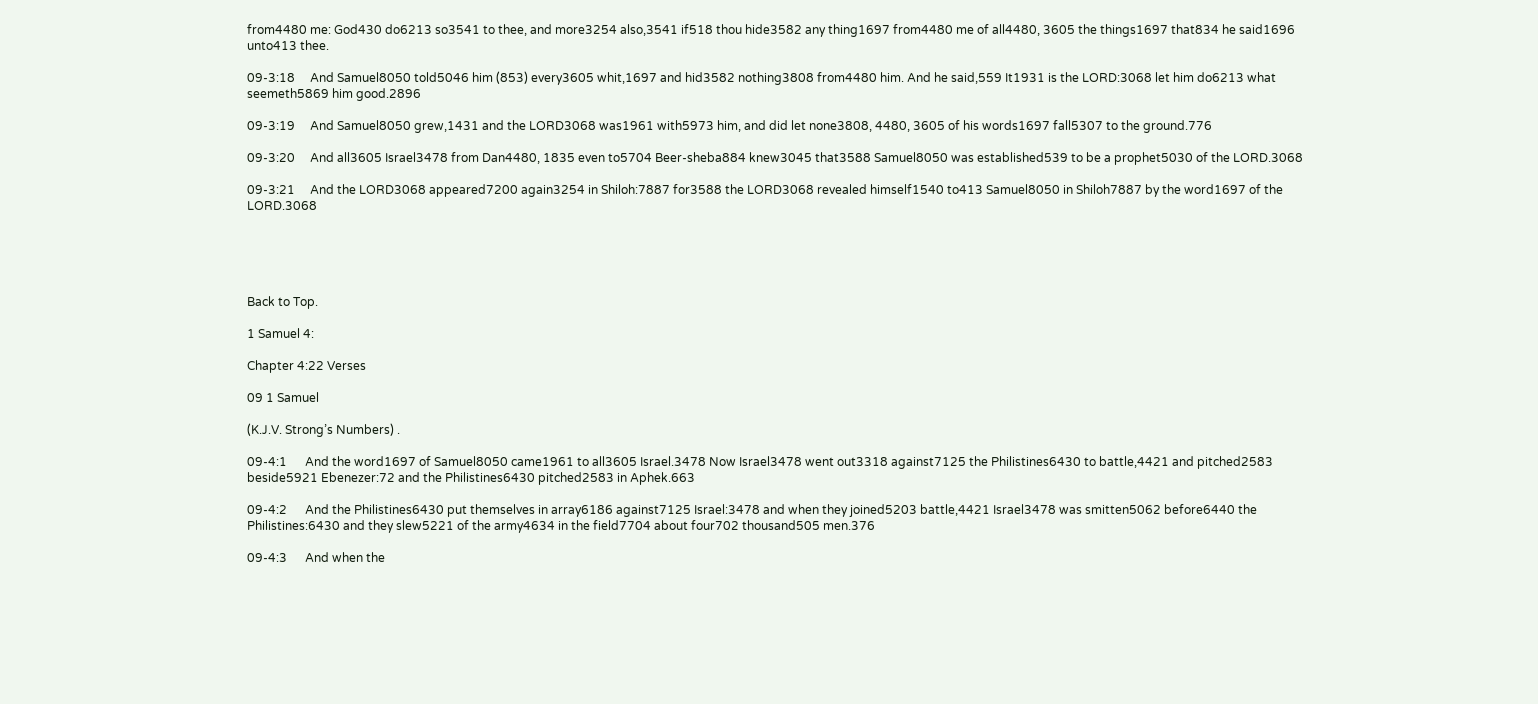from4480 me: God430 do6213 so3541 to thee, and more3254 also,3541 if518 thou hide3582 any thing1697 from4480 me of all4480, 3605 the things1697 that834 he said1696 unto413 thee.

09-3:18     And Samuel8050 told5046 him (853) every3605 whit,1697 and hid3582 nothing3808 from4480 him. And he said,559 It1931 is the LORD:3068 let him do6213 what seemeth5869 him good.2896

09-3:19     And Samuel8050 grew,1431 and the LORD3068 was1961 with5973 him, and did let none3808, 4480, 3605 of his words1697 fall5307 to the ground.776

09-3:20     And all3605 Israel3478 from Dan4480, 1835 even to5704 Beer-sheba884 knew3045 that3588 Samuel8050 was established539 to be a prophet5030 of the LORD.3068

09-3:21     And the LORD3068 appeared7200 again3254 in Shiloh:7887 for3588 the LORD3068 revealed himself1540 to413 Samuel8050 in Shiloh7887 by the word1697 of the LORD.3068





Back to Top.

1 Samuel 4:

Chapter 4:22 Verses

09 1 Samuel

(K.J.V. Strong’s Numbers) .

09-4:1      And the word1697 of Samuel8050 came1961 to all3605 Israel.3478 Now Israel3478 went out3318 against7125 the Philistines6430 to battle,4421 and pitched2583 beside5921 Ebenezer:72 and the Philistines6430 pitched2583 in Aphek.663

09-4:2      And the Philistines6430 put themselves in array6186 against7125 Israel:3478 and when they joined5203 battle,4421 Israel3478 was smitten5062 before6440 the Philistines:6430 and they slew5221 of the army4634 in the field7704 about four702 thousand505 men.376

09-4:3      And when the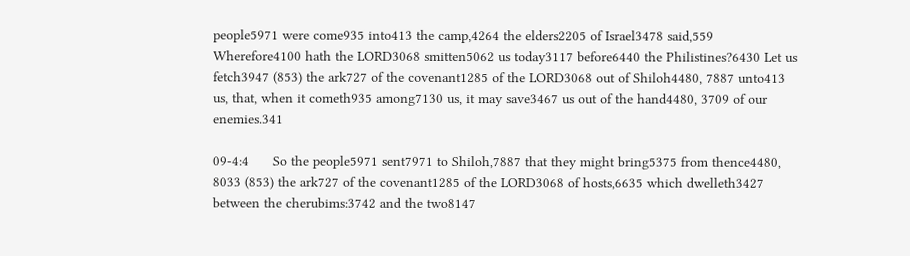people5971 were come935 into413 the camp,4264 the elders2205 of Israel3478 said,559 Wherefore4100 hath the LORD3068 smitten5062 us today3117 before6440 the Philistines?6430 Let us fetch3947 (853) the ark727 of the covenant1285 of the LORD3068 out of Shiloh4480, 7887 unto413 us, that, when it cometh935 among7130 us, it may save3467 us out of the hand4480, 3709 of our enemies.341

09-4:4      So the people5971 sent7971 to Shiloh,7887 that they might bring5375 from thence4480, 8033 (853) the ark727 of the covenant1285 of the LORD3068 of hosts,6635 which dwelleth3427 between the cherubims:3742 and the two8147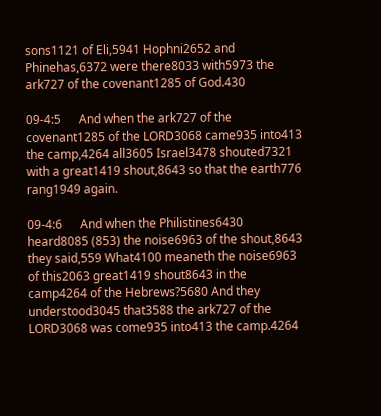sons1121 of Eli,5941 Hophni2652 and Phinehas,6372 were there8033 with5973 the ark727 of the covenant1285 of God.430

09-4:5      And when the ark727 of the covenant1285 of the LORD3068 came935 into413 the camp,4264 all3605 Israel3478 shouted7321 with a great1419 shout,8643 so that the earth776 rang1949 again.

09-4:6      And when the Philistines6430 heard8085 (853) the noise6963 of the shout,8643 they said,559 What4100 meaneth the noise6963 of this2063 great1419 shout8643 in the camp4264 of the Hebrews?5680 And they understood3045 that3588 the ark727 of the LORD3068 was come935 into413 the camp.4264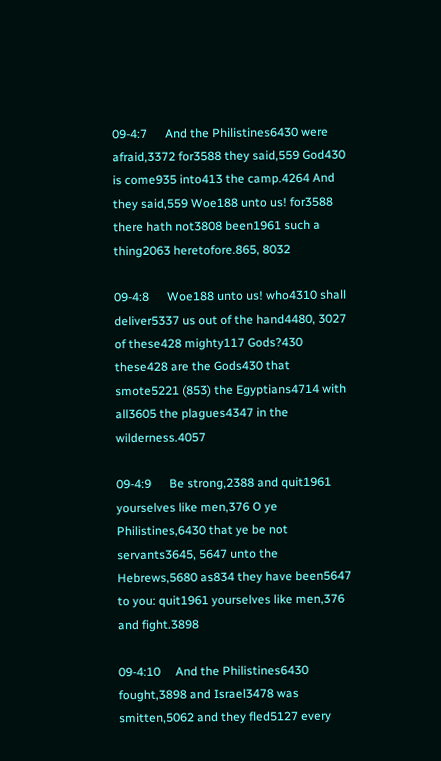09-4:7      And the Philistines6430 were afraid,3372 for3588 they said,559 God430 is come935 into413 the camp.4264 And they said,559 Woe188 unto us! for3588 there hath not3808 been1961 such a thing2063 heretofore.865, 8032

09-4:8      Woe188 unto us! who4310 shall deliver5337 us out of the hand4480, 3027 of these428 mighty117 Gods?430 these428 are the Gods430 that smote5221 (853) the Egyptians4714 with all3605 the plagues4347 in the wilderness.4057

09-4:9      Be strong,2388 and quit1961 yourselves like men,376 O ye Philistines,6430 that ye be not servants3645, 5647 unto the Hebrews,5680 as834 they have been5647 to you: quit1961 yourselves like men,376 and fight.3898

09-4:10     And the Philistines6430 fought,3898 and Israel3478 was smitten,5062 and they fled5127 every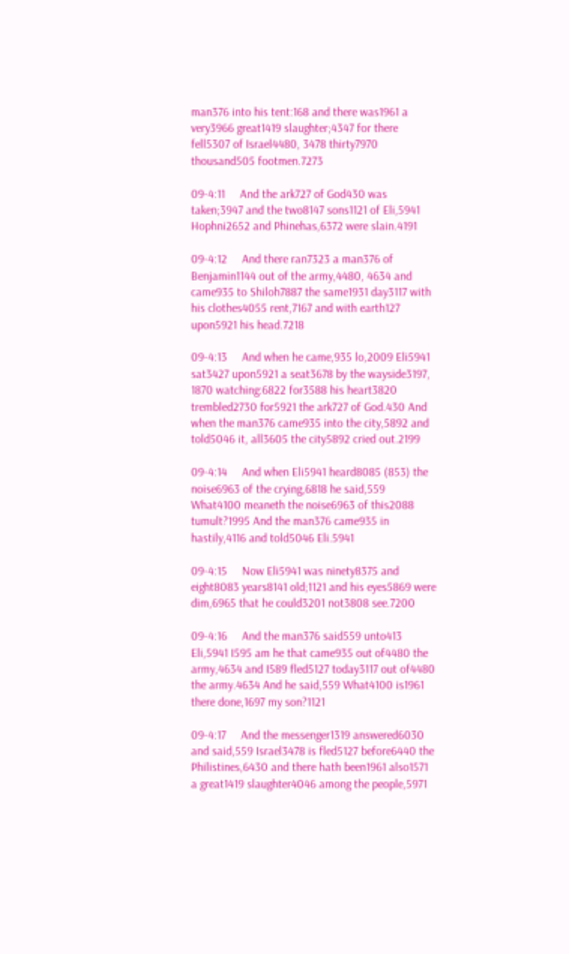man376 into his tent:168 and there was1961 a very3966 great1419 slaughter;4347 for there fell5307 of Israel4480, 3478 thirty7970 thousand505 footmen.7273

09-4:11     And the ark727 of God430 was taken;3947 and the two8147 sons1121 of Eli,5941 Hophni2652 and Phinehas,6372 were slain.4191

09-4:12     And there ran7323 a man376 of Benjamin1144 out of the army,4480, 4634 and came935 to Shiloh7887 the same1931 day3117 with his clothes4055 rent,7167 and with earth127 upon5921 his head.7218

09-4:13     And when he came,935 lo,2009 Eli5941 sat3427 upon5921 a seat3678 by the wayside3197, 1870 watching:6822 for3588 his heart3820 trembled2730 for5921 the ark727 of God.430 And when the man376 came935 into the city,5892 and told5046 it, all3605 the city5892 cried out.2199

09-4:14     And when Eli5941 heard8085 (853) the noise6963 of the crying,6818 he said,559 What4100 meaneth the noise6963 of this2088 tumult?1995 And the man376 came935 in hastily,4116 and told5046 Eli.5941

09-4:15     Now Eli5941 was ninety8375 and eight8083 years8141 old;1121 and his eyes5869 were dim,6965 that he could3201 not3808 see.7200

09-4:16     And the man376 said559 unto413 Eli,5941 I595 am he that came935 out of4480 the army,4634 and I589 fled5127 today3117 out of4480 the army.4634 And he said,559 What4100 is1961 there done,1697 my son?1121

09-4:17     And the messenger1319 answered6030 and said,559 Israel3478 is fled5127 before6440 the Philistines,6430 and there hath been1961 also1571 a great1419 slaughter4046 among the people,5971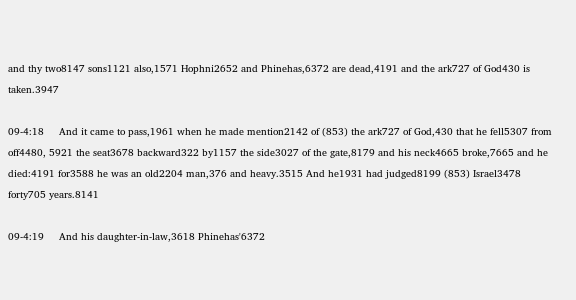and thy two8147 sons1121 also,1571 Hophni2652 and Phinehas,6372 are dead,4191 and the ark727 of God430 is taken.3947

09-4:18     And it came to pass,1961 when he made mention2142 of (853) the ark727 of God,430 that he fell5307 from off4480, 5921 the seat3678 backward322 by1157 the side3027 of the gate,8179 and his neck4665 broke,7665 and he died:4191 for3588 he was an old2204 man,376 and heavy.3515 And he1931 had judged8199 (853) Israel3478 forty705 years.8141

09-4:19     And his daughter-in-law,3618 Phinehas'6372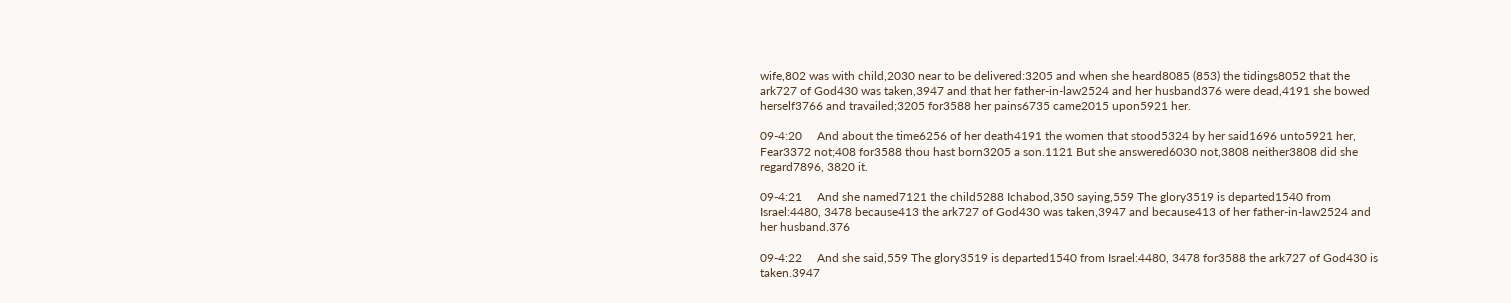wife,802 was with child,2030 near to be delivered:3205 and when she heard8085 (853) the tidings8052 that the ark727 of God430 was taken,3947 and that her father-in-law2524 and her husband376 were dead,4191 she bowed herself3766 and travailed;3205 for3588 her pains6735 came2015 upon5921 her.

09-4:20     And about the time6256 of her death4191 the women that stood5324 by her said1696 unto5921 her, Fear3372 not;408 for3588 thou hast born3205 a son.1121 But she answered6030 not,3808 neither3808 did she regard7896, 3820 it.

09-4:21     And she named7121 the child5288 Ichabod,350 saying,559 The glory3519 is departed1540 from Israel:4480, 3478 because413 the ark727 of God430 was taken,3947 and because413 of her father-in-law2524 and her husband.376

09-4:22     And she said,559 The glory3519 is departed1540 from Israel:4480, 3478 for3588 the ark727 of God430 is taken.3947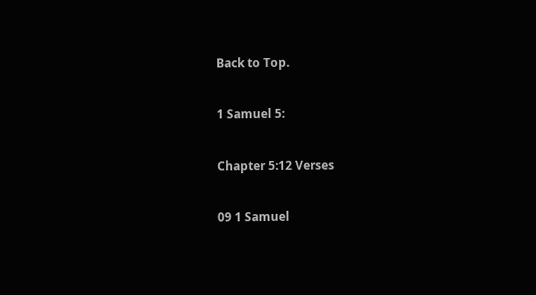Back to Top.

1 Samuel 5:

Chapter 5:12 Verses

09 1 Samuel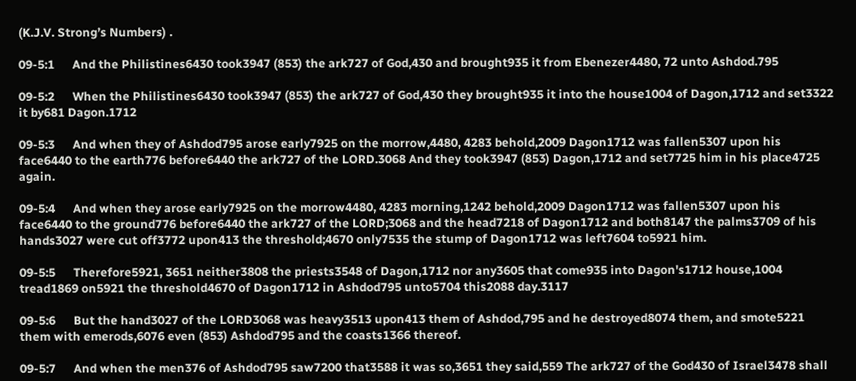(K.J.V. Strong’s Numbers) .

09-5:1      And the Philistines6430 took3947 (853) the ark727 of God,430 and brought935 it from Ebenezer4480, 72 unto Ashdod.795

09-5:2      When the Philistines6430 took3947 (853) the ark727 of God,430 they brought935 it into the house1004 of Dagon,1712 and set3322 it by681 Dagon.1712

09-5:3      And when they of Ashdod795 arose early7925 on the morrow,4480, 4283 behold,2009 Dagon1712 was fallen5307 upon his face6440 to the earth776 before6440 the ark727 of the LORD.3068 And they took3947 (853) Dagon,1712 and set7725 him in his place4725 again.

09-5:4      And when they arose early7925 on the morrow4480, 4283 morning,1242 behold,2009 Dagon1712 was fallen5307 upon his face6440 to the ground776 before6440 the ark727 of the LORD;3068 and the head7218 of Dagon1712 and both8147 the palms3709 of his hands3027 were cut off3772 upon413 the threshold;4670 only7535 the stump of Dagon1712 was left7604 to5921 him.

09-5:5      Therefore5921, 3651 neither3808 the priests3548 of Dagon,1712 nor any3605 that come935 into Dagon's1712 house,1004 tread1869 on5921 the threshold4670 of Dagon1712 in Ashdod795 unto5704 this2088 day.3117

09-5:6      But the hand3027 of the LORD3068 was heavy3513 upon413 them of Ashdod,795 and he destroyed8074 them, and smote5221 them with emerods,6076 even (853) Ashdod795 and the coasts1366 thereof.

09-5:7      And when the men376 of Ashdod795 saw7200 that3588 it was so,3651 they said,559 The ark727 of the God430 of Israel3478 shall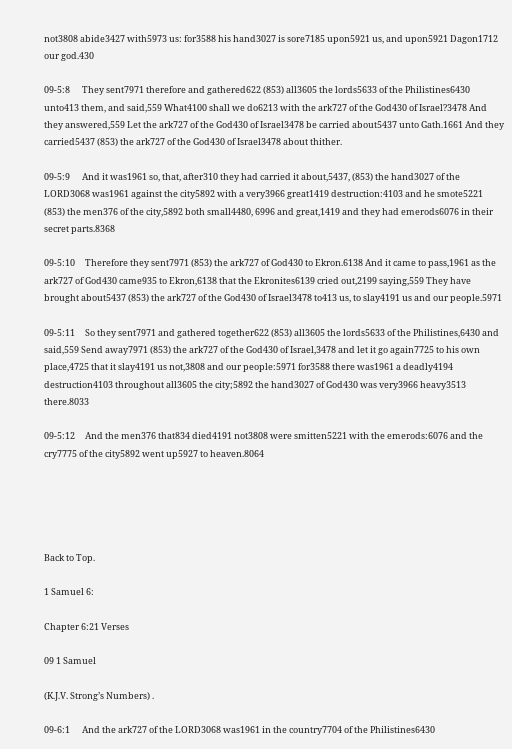not3808 abide3427 with5973 us: for3588 his hand3027 is sore7185 upon5921 us, and upon5921 Dagon1712 our god.430

09-5:8      They sent7971 therefore and gathered622 (853) all3605 the lords5633 of the Philistines6430 unto413 them, and said,559 What4100 shall we do6213 with the ark727 of the God430 of Israel?3478 And they answered,559 Let the ark727 of the God430 of Israel3478 be carried about5437 unto Gath.1661 And they carried5437 (853) the ark727 of the God430 of Israel3478 about thither.

09-5:9      And it was1961 so, that, after310 they had carried it about,5437, (853) the hand3027 of the LORD3068 was1961 against the city5892 with a very3966 great1419 destruction:4103 and he smote5221 (853) the men376 of the city,5892 both small4480, 6996 and great,1419 and they had emerods6076 in their secret parts.8368

09-5:10     Therefore they sent7971 (853) the ark727 of God430 to Ekron.6138 And it came to pass,1961 as the ark727 of God430 came935 to Ekron,6138 that the Ekronites6139 cried out,2199 saying,559 They have brought about5437 (853) the ark727 of the God430 of Israel3478 to413 us, to slay4191 us and our people.5971

09-5:11     So they sent7971 and gathered together622 (853) all3605 the lords5633 of the Philistines,6430 and said,559 Send away7971 (853) the ark727 of the God430 of Israel,3478 and let it go again7725 to his own place,4725 that it slay4191 us not,3808 and our people:5971 for3588 there was1961 a deadly4194 destruction4103 throughout all3605 the city;5892 the hand3027 of God430 was very3966 heavy3513 there.8033

09-5:12     And the men376 that834 died4191 not3808 were smitten5221 with the emerods:6076 and the cry7775 of the city5892 went up5927 to heaven.8064





Back to Top.

1 Samuel 6:

Chapter 6:21 Verses

09 1 Samuel

(K.J.V. Strong’s Numbers) .

09-6:1      And the ark727 of the LORD3068 was1961 in the country7704 of the Philistines6430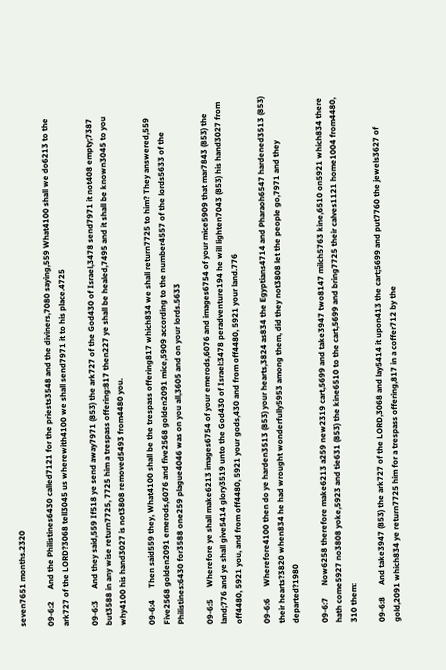seven7651 months.2320

09-6:2      And the Philistines6430 called7121 for the priests3548 and the diviners,7080 saying,559 What4100 shall we do6213 to the ark727 of the LORD?3068 tell3045 us wherewith4100 we shall send7971 it to his place.4725

09-6:3      And they said,559 If518 ye send away7971 (853) the ark727 of the God430 of Israel,3478 send7971 it not408 empty;7387 but3588 in any wise return7725, 7725 him a trespass offering:817 then227 ye shall be healed,7495 and it shall be known3045 to you why4100 his hand3027 is not3808 removed5493 from4480 you.

09-6:4      Then said559 they, What4100 shall be the trespass offering817 which834 we shall return7725 to him? They answered,559 Five2568 golden2091 emerods,6076 and five2568 golden2091 mice,5909 according to the number4557 of the lords5633 of the Philistines:6430 for3588 one259 plague4046 was on you all,3605 and on your lords.5633

09-6:5      Wherefore ye shall make6213 images6754 of your emerods,6076 and images6754 of your mice5909 that mar7843 (853) the land;776 and ye shall give5414 glory3519 unto the God430 of Israel:3478 peradventure194 he will lighten7043 (853) his hand3027 from off4480, 5921 you, and from off4480, 5921 your gods,430 and from off4480, 5921 your land.776

09-6:6      Wherefore4100 then do ye harden3513 (853) your hearts,3824 as834 the Egyptians4714 and Pharaoh6547 hardened3513 (853) their hearts?3820 when834 he had wrought wonderfully5953 among them, did they not3808 let the people go,7971 and they departed?1980

09-6:7      Now6258 therefore make6213 a259 new2319 cart,5699 and take3947 two8147 milch5763 kine,6510 on5921 which834 there hath come5927 no3808 yoke,5923 and tie631 (853) the kine6510 to the cart,5699 and bring7725 their calves1121 home1004 from4480, 310 them:

09-6:8      And take3947 (853) the ark727 of the LORD,3068 and lay5414 it upon413 the cart;5699 and put7760 the jewels3627 of gold,2091 which834 ye return7725 him for a trespass offering,817 in a coffer712 by the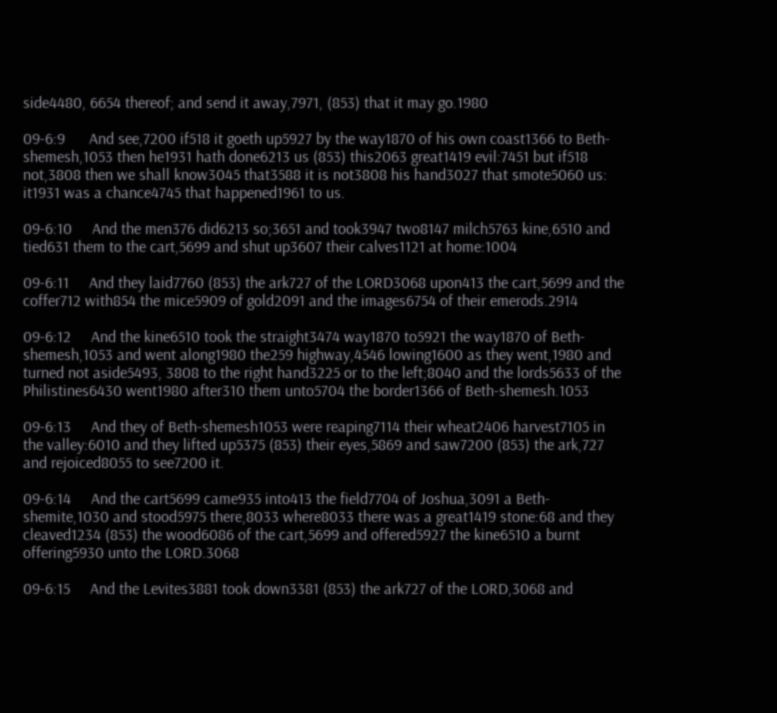side4480, 6654 thereof; and send it away,7971, (853) that it may go.1980

09-6:9      And see,7200 if518 it goeth up5927 by the way1870 of his own coast1366 to Beth-shemesh,1053 then he1931 hath done6213 us (853) this2063 great1419 evil:7451 but if518 not,3808 then we shall know3045 that3588 it is not3808 his hand3027 that smote5060 us: it1931 was a chance4745 that happened1961 to us.

09-6:10     And the men376 did6213 so;3651 and took3947 two8147 milch5763 kine,6510 and tied631 them to the cart,5699 and shut up3607 their calves1121 at home:1004

09-6:11     And they laid7760 (853) the ark727 of the LORD3068 upon413 the cart,5699 and the coffer712 with854 the mice5909 of gold2091 and the images6754 of their emerods.2914

09-6:12     And the kine6510 took the straight3474 way1870 to5921 the way1870 of Beth-shemesh,1053 and went along1980 the259 highway,4546 lowing1600 as they went,1980 and turned not aside5493, 3808 to the right hand3225 or to the left;8040 and the lords5633 of the Philistines6430 went1980 after310 them unto5704 the border1366 of Beth-shemesh.1053

09-6:13     And they of Beth-shemesh1053 were reaping7114 their wheat2406 harvest7105 in the valley:6010 and they lifted up5375 (853) their eyes,5869 and saw7200 (853) the ark,727 and rejoiced8055 to see7200 it.

09-6:14     And the cart5699 came935 into413 the field7704 of Joshua,3091 a Beth-shemite,1030 and stood5975 there,8033 where8033 there was a great1419 stone:68 and they cleaved1234 (853) the wood6086 of the cart,5699 and offered5927 the kine6510 a burnt offering5930 unto the LORD.3068

09-6:15     And the Levites3881 took down3381 (853) the ark727 of the LORD,3068 and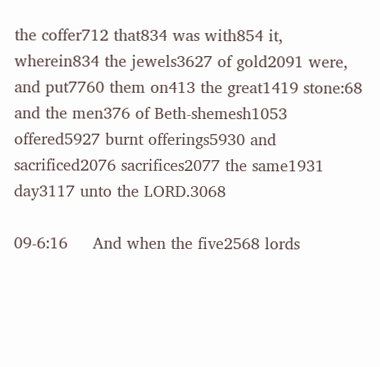the coffer712 that834 was with854 it, wherein834 the jewels3627 of gold2091 were, and put7760 them on413 the great1419 stone:68 and the men376 of Beth-shemesh1053 offered5927 burnt offerings5930 and sacrificed2076 sacrifices2077 the same1931 day3117 unto the LORD.3068

09-6:16     And when the five2568 lords